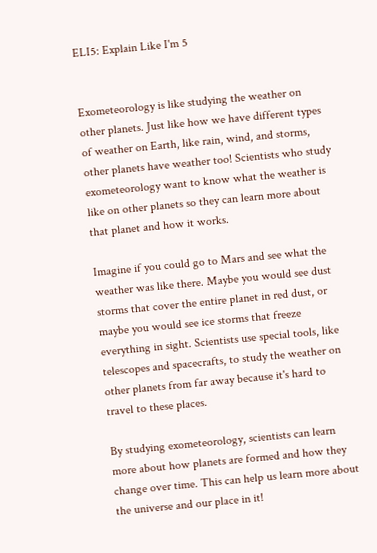ELI5: Explain Like I'm 5


Exometeorology is like studying the weather on other planets. Just like how we have different types of weather on Earth, like rain, wind, and storms, other planets have weather too! Scientists who study exometeorology want to know what the weather is like on other planets so they can learn more about that planet and how it works.

Imagine if you could go to Mars and see what the weather was like there. Maybe you would see dust storms that cover the entire planet in red dust, or maybe you would see ice storms that freeze everything in sight. Scientists use special tools, like telescopes and spacecrafts, to study the weather on other planets from far away because it's hard to travel to these places.

By studying exometeorology, scientists can learn more about how planets are formed and how they change over time. This can help us learn more about the universe and our place in it!